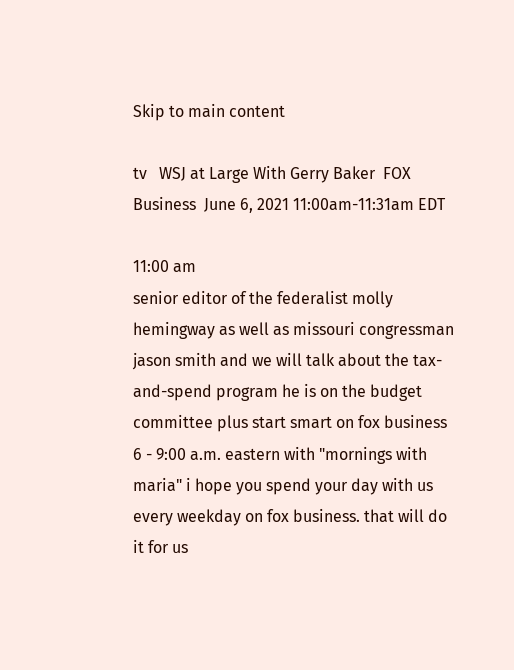Skip to main content

tv   WSJ at Large With Gerry Baker  FOX Business  June 6, 2021 11:00am-11:31am EDT

11:00 am
senior editor of the federalist molly hemingway as well as missouri congressman jason smith and we will talk about the tax-and-spend program he is on the budget committee plus start smart on fox business 6 - 9:00 a.m. eastern with "mornings with maria" i hope you spend your day with us every weekday on fox business. that will do it for us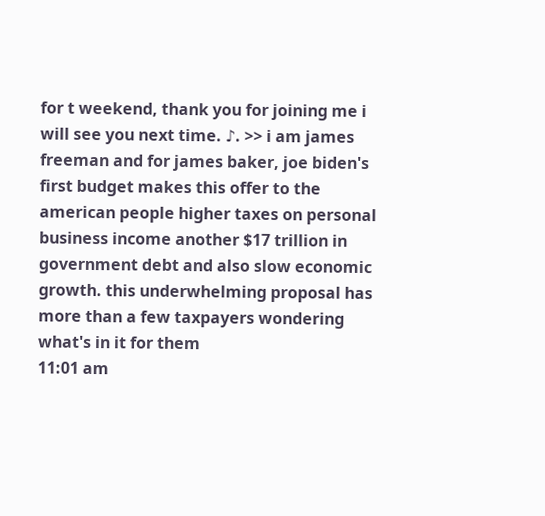for t weekend, thank you for joining me i will see you next time. ♪. >> i am james freeman and for james baker, joe biden's first budget makes this offer to the american people higher taxes on personal business income another $17 trillion in government debt and also slow economic growth. this underwhelming proposal has more than a few taxpayers wondering what's in it for them
11:01 am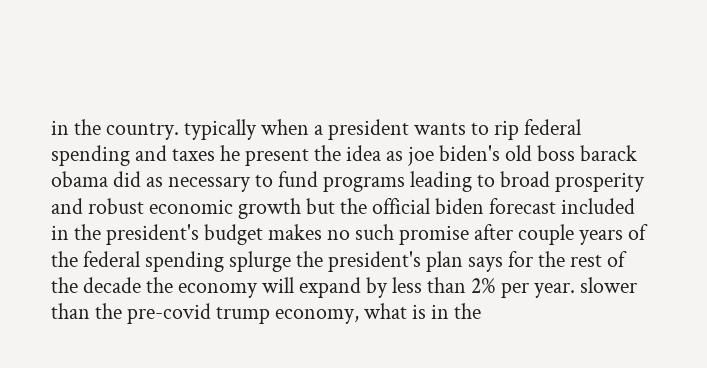in the country. typically when a president wants to rip federal spending and taxes he present the idea as joe biden's old boss barack obama did as necessary to fund programs leading to broad prosperity and robust economic growth but the official biden forecast included in the president's budget makes no such promise after couple years of the federal spending splurge the president's plan says for the rest of the decade the economy will expand by less than 2% per year. slower than the pre-covid trump economy, what is in the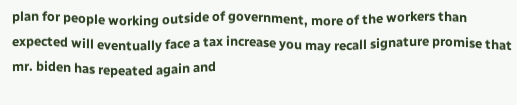plan for people working outside of government, more of the workers than expected will eventually face a tax increase you may recall signature promise that mr. biden has repeated again and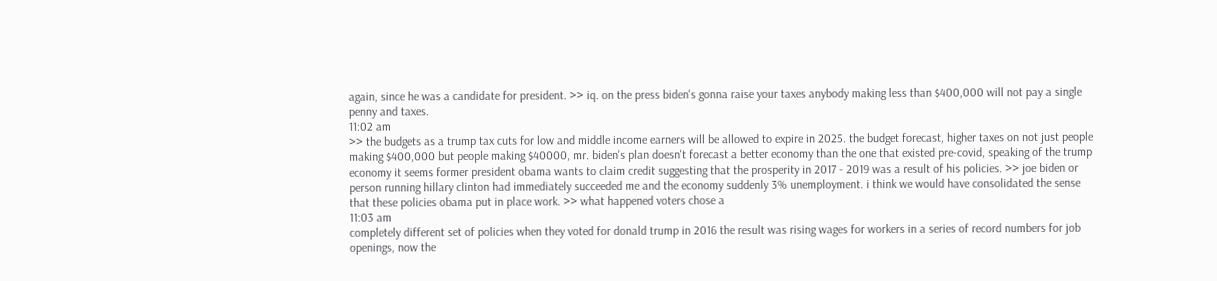again, since he was a candidate for president. >> iq. on the press biden's gonna raise your taxes anybody making less than $400,000 will not pay a single penny and taxes.
11:02 am
>> the budgets as a trump tax cuts for low and middle income earners will be allowed to expire in 2025. the budget forecast, higher taxes on not just people making $400,000 but people making $40000, mr. biden's plan doesn't forecast a better economy than the one that existed pre-covid, speaking of the trump economy it seems former president obama wants to claim credit suggesting that the prosperity in 2017 - 2019 was a result of his policies. >> joe biden or person running hillary clinton had immediately succeeded me and the economy suddenly 3% unemployment. i think we would have consolidated the sense that these policies obama put in place work. >> what happened voters chose a
11:03 am
completely different set of policies when they voted for donald trump in 2016 the result was rising wages for workers in a series of record numbers for job openings, now the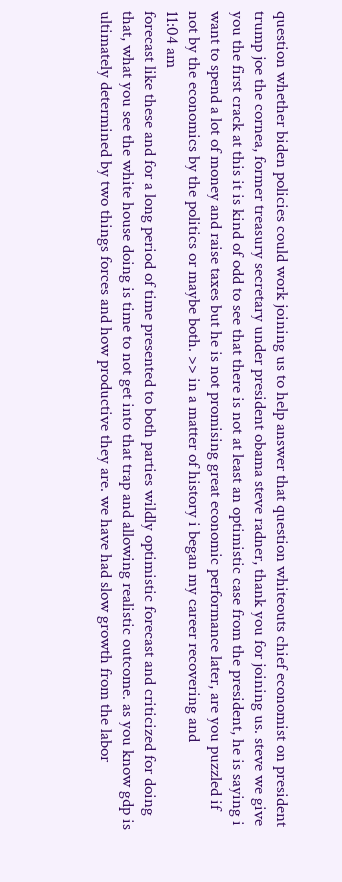question whether biden policies could work joining us to help answer that question whiteouts chief economist on president trump joe the cornea, former treasury secretary under president obama steve radner, thank you for joining us. steve we give you the first crack at this it is kind of odd to see that there is not at least an optimistic case from the president, he is saying i want to spend a lot of money and raise taxes but he is not promising great economic performance later, are you puzzled if not by the economics by the politics or maybe both. >> in a matter of history i began my career recovering and
11:04 am
forecast like these and for a long period of time presented to both parties wildly optimistic forecast and criticized for doing that, what you see the white house doing is time to not get into that trap and allowing realistic outcome. as you know gdp is ultimately determined by two things forces and how productive they are. we have had slow growth from the labor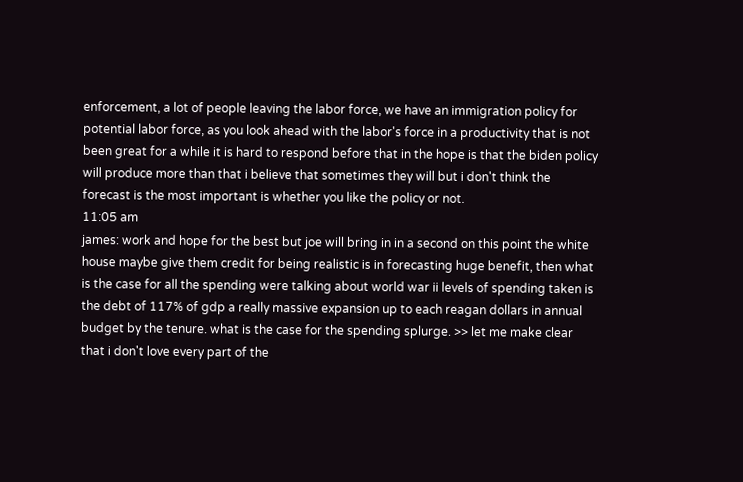enforcement, a lot of people leaving the labor force, we have an immigration policy for potential labor force, as you look ahead with the labor's force in a productivity that is not been great for a while it is hard to respond before that in the hope is that the biden policy will produce more than that i believe that sometimes they will but i don't think the forecast is the most important is whether you like the policy or not.
11:05 am
james: work and hope for the best but joe will bring in in a second on this point the white house maybe give them credit for being realistic is in forecasting huge benefit, then what is the case for all the spending were talking about world war ii levels of spending taken is the debt of 117% of gdp a really massive expansion up to each reagan dollars in annual budget by the tenure. what is the case for the spending splurge. >> let me make clear that i don't love every part of the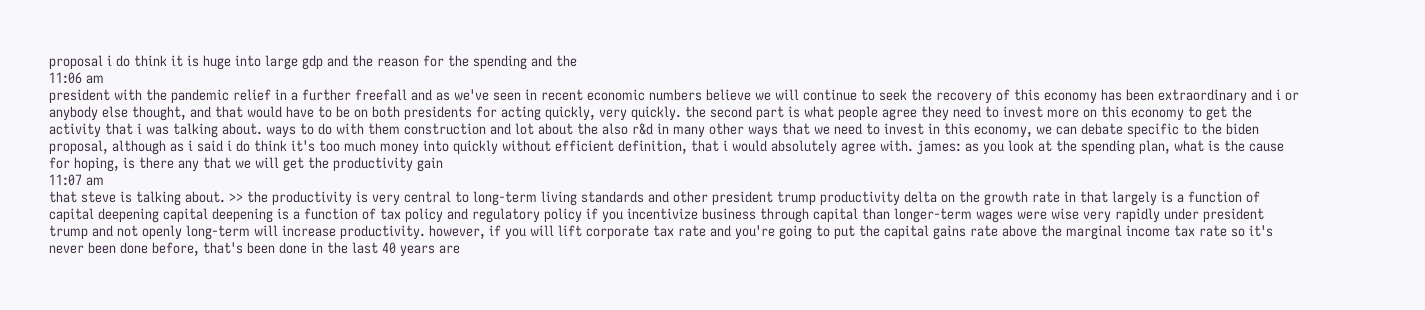proposal i do think it is huge into large gdp and the reason for the spending and the
11:06 am
president with the pandemic relief in a further freefall and as we've seen in recent economic numbers believe we will continue to seek the recovery of this economy has been extraordinary and i or anybody else thought, and that would have to be on both presidents for acting quickly, very quickly. the second part is what people agree they need to invest more on this economy to get the activity that i was talking about. ways to do with them construction and lot about the also r&d in many other ways that we need to invest in this economy, we can debate specific to the biden proposal, although as i said i do think it's too much money into quickly without efficient definition, that i would absolutely agree with. james: as you look at the spending plan, what is the cause for hoping, is there any that we will get the productivity gain
11:07 am
that steve is talking about. >> the productivity is very central to long-term living standards and other president trump productivity delta on the growth rate in that largely is a function of capital deepening capital deepening is a function of tax policy and regulatory policy if you incentivize business through capital than longer-term wages were wise very rapidly under president trump and not openly long-term will increase productivity. however, if you will lift corporate tax rate and you're going to put the capital gains rate above the marginal income tax rate so it's never been done before, that's been done in the last 40 years are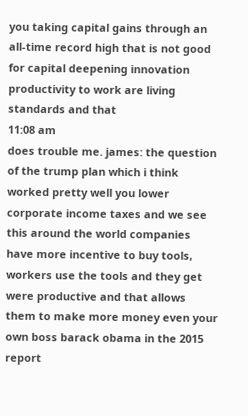you taking capital gains through an all-time record high that is not good for capital deepening innovation productivity to work are living standards and that
11:08 am
does trouble me. james: the question of the trump plan which i think worked pretty well you lower corporate income taxes and we see this around the world companies have more incentive to buy tools, workers use the tools and they get were productive and that allows them to make more money even your own boss barack obama in the 2015 report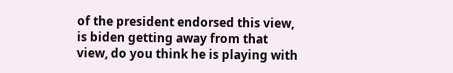of the president endorsed this view, is biden getting away from that view, do you think he is playing with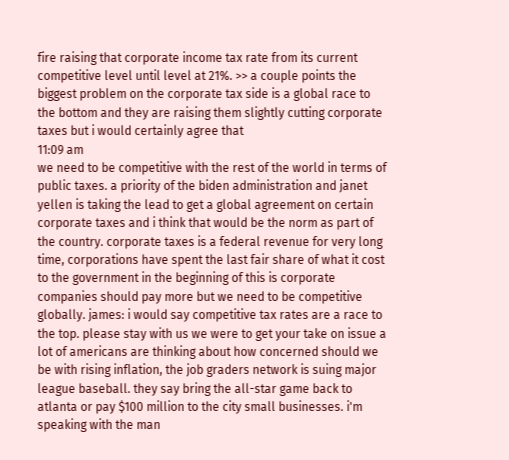fire raising that corporate income tax rate from its current competitive level until level at 21%. >> a couple points the biggest problem on the corporate tax side is a global race to the bottom and they are raising them slightly cutting corporate taxes but i would certainly agree that
11:09 am
we need to be competitive with the rest of the world in terms of public taxes. a priority of the biden administration and janet yellen is taking the lead to get a global agreement on certain corporate taxes and i think that would be the norm as part of the country. corporate taxes is a federal revenue for very long time, corporations have spent the last fair share of what it cost to the government in the beginning of this is corporate companies should pay more but we need to be competitive globally. james: i would say competitive tax rates are a race to the top. please stay with us we were to get your take on issue a lot of americans are thinking about how concerned should we be with rising inflation, the job graders network is suing major league baseball. they say bring the all-star game back to atlanta or pay $100 million to the city small businesses. i'm speaking with the man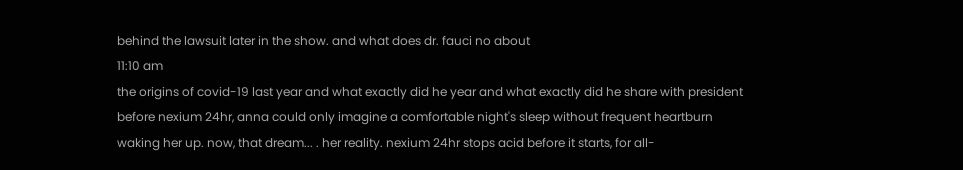behind the lawsuit later in the show. and what does dr. fauci no about
11:10 am
the origins of covid-19 last year and what exactly did he year and what exactly did he share with president before nexium 24hr, anna could only imagine a comfortable night's sleep without frequent heartburn waking her up. now, that dream... . her reality. nexium 24hr stops acid before it starts, for all-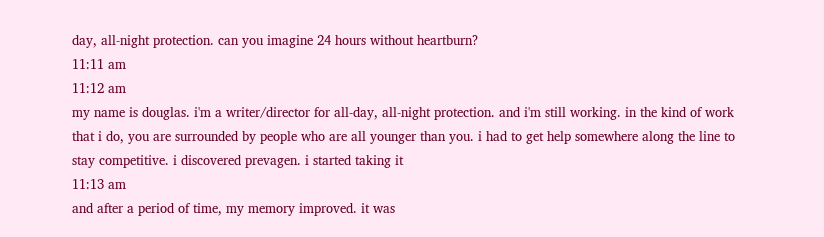day, all-night protection. can you imagine 24 hours without heartburn?
11:11 am
11:12 am
my name is douglas. i'm a writer/director for all-day, all-night protection. and i'm still working. in the kind of work that i do, you are surrounded by people who are all younger than you. i had to get help somewhere along the line to stay competitive. i discovered prevagen. i started taking it
11:13 am
and after a period of time, my memory improved. it was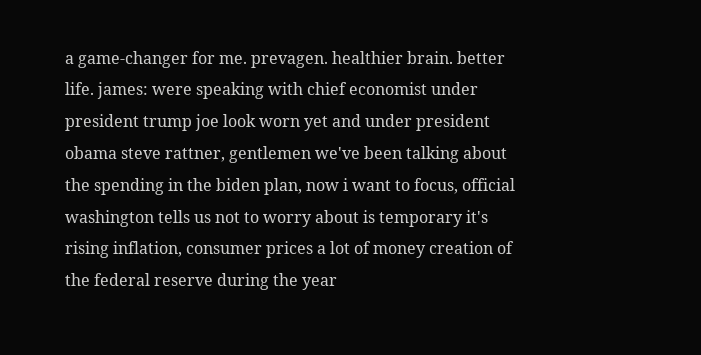a game-changer for me. prevagen. healthier brain. better life. james: were speaking with chief economist under president trump joe look worn yet and under president obama steve rattner, gentlemen we've been talking about the spending in the biden plan, now i want to focus, official washington tells us not to worry about is temporary it's rising inflation, consumer prices a lot of money creation of the federal reserve during the year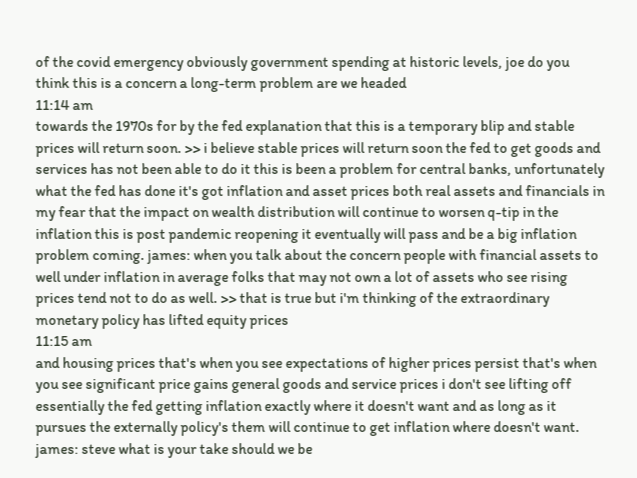of the covid emergency obviously government spending at historic levels, joe do you think this is a concern a long-term problem are we headed
11:14 am
towards the 1970s for by the fed explanation that this is a temporary blip and stable prices will return soon. >> i believe stable prices will return soon the fed to get goods and services has not been able to do it this is been a problem for central banks, unfortunately what the fed has done it's got inflation and asset prices both real assets and financials in my fear that the impact on wealth distribution will continue to worsen q-tip in the inflation this is post pandemic reopening it eventually will pass and be a big inflation problem coming. james: when you talk about the concern people with financial assets to well under inflation in average folks that may not own a lot of assets who see rising prices tend not to do as well. >> that is true but i'm thinking of the extraordinary monetary policy has lifted equity prices
11:15 am
and housing prices that's when you see expectations of higher prices persist that's when you see significant price gains general goods and service prices i don't see lifting off essentially the fed getting inflation exactly where it doesn't want and as long as it pursues the externally policy's them will continue to get inflation where doesn't want. james: steve what is your take should we be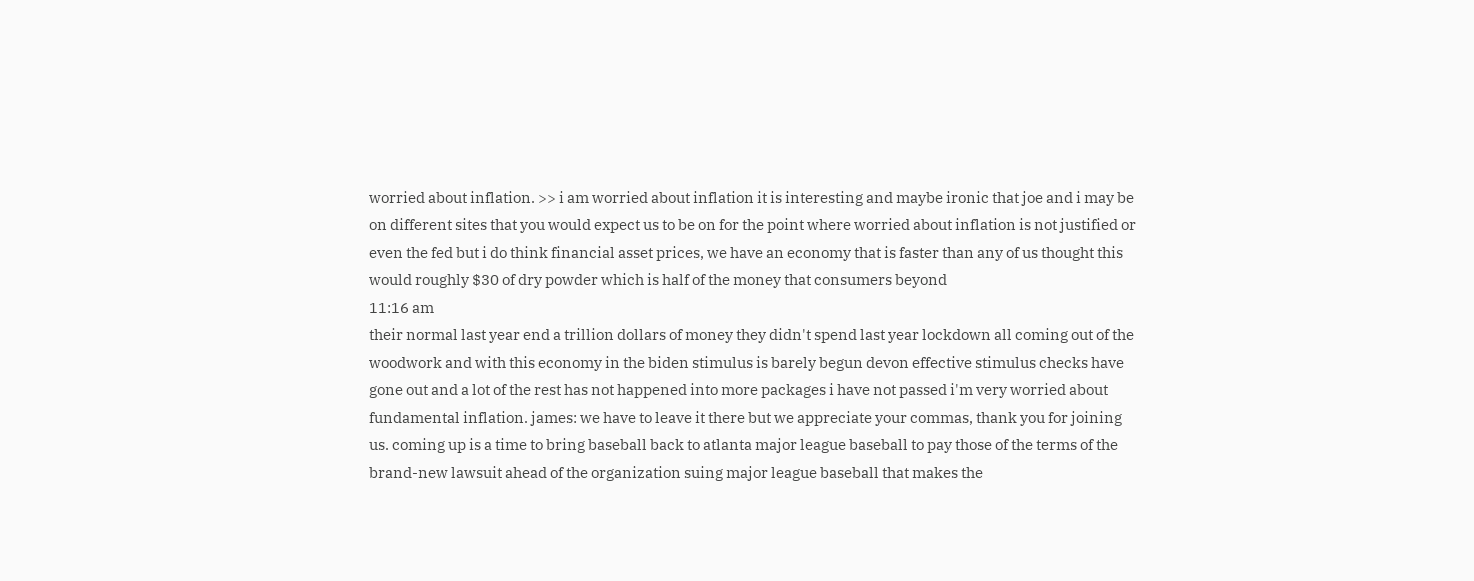worried about inflation. >> i am worried about inflation it is interesting and maybe ironic that joe and i may be on different sites that you would expect us to be on for the point where worried about inflation is not justified or even the fed but i do think financial asset prices, we have an economy that is faster than any of us thought this would roughly $30 of dry powder which is half of the money that consumers beyond
11:16 am
their normal last year end a trillion dollars of money they didn't spend last year lockdown all coming out of the woodwork and with this economy in the biden stimulus is barely begun devon effective stimulus checks have gone out and a lot of the rest has not happened into more packages i have not passed i'm very worried about fundamental inflation. james: we have to leave it there but we appreciate your commas, thank you for joining us. coming up is a time to bring baseball back to atlanta major league baseball to pay those of the terms of the brand-new lawsuit ahead of the organization suing major league baseball that makes the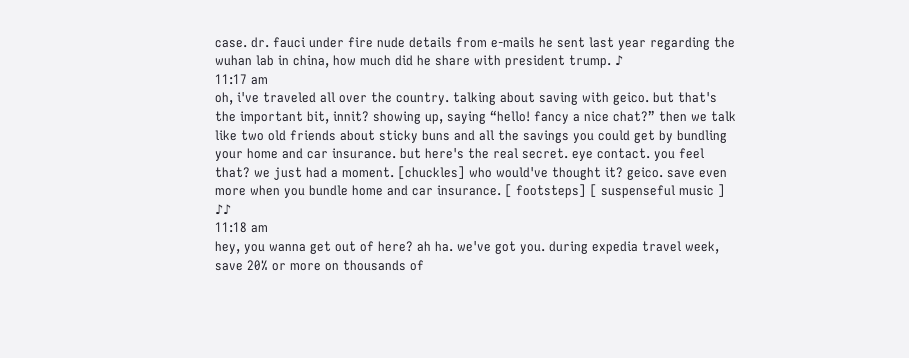case. dr. fauci under fire nude details from e-mails he sent last year regarding the wuhan lab in china, how much did he share with president trump. ♪
11:17 am
oh, i've traveled all over the country. talking about saving with geico. but that's the important bit, innit? showing up, saying “hello! fancy a nice chat?” then we talk like two old friends about sticky buns and all the savings you could get by bundling your home and car insurance. but here's the real secret. eye contact. you feel that? we just had a moment. [chuckles] who would've thought it? geico. save even more when you bundle home and car insurance. [ footsteps] [ suspenseful music ] ♪♪
11:18 am
hey, you wanna get out of here? ah ha. we've got you. during expedia travel week, save 20% or more on thousands of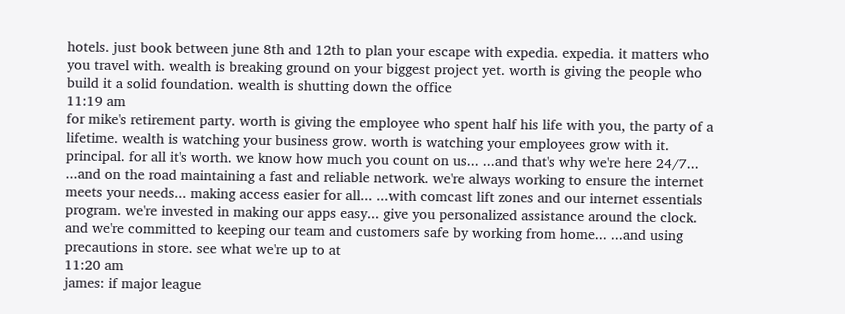hotels. just book between june 8th and 12th to plan your escape with expedia. expedia. it matters who you travel with. wealth is breaking ground on your biggest project yet. worth is giving the people who build it a solid foundation. wealth is shutting down the office
11:19 am
for mike's retirement party. worth is giving the employee who spent half his life with you, the party of a lifetime. wealth is watching your business grow. worth is watching your employees grow with it. principal. for all it's worth. we know how much you count on us... ...and that's why we're here 24/7... ...and on the road maintaining a fast and reliable network. we're always working to ensure the internet meets your needs... making access easier for all... ...with comcast lift zones and our internet essentials program. we're invested in making our apps easy... give you personalized assistance around the clock. and we're committed to keeping our team and customers safe by working from home... ...and using precautions in store. see what we're up to at
11:20 am
james: if major league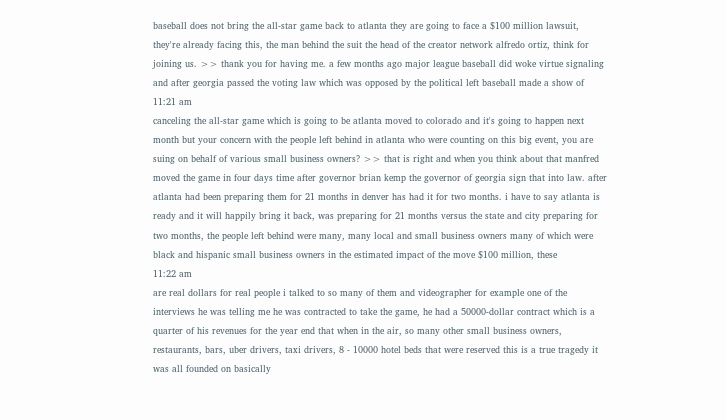baseball does not bring the all-star game back to atlanta they are going to face a $100 million lawsuit, they're already facing this, the man behind the suit the head of the creator network alfredo ortiz, think for joining us. >> thank you for having me. a few months ago major league baseball did woke virtue signaling and after georgia passed the voting law which was opposed by the political left baseball made a show of
11:21 am
canceling the all-star game which is going to be atlanta moved to colorado and it's going to happen next month but your concern with the people left behind in atlanta who were counting on this big event, you are suing on behalf of various small business owners? >> that is right and when you think about that manfred moved the game in four days time after governor brian kemp the governor of georgia sign that into law. after atlanta had been preparing them for 21 months in denver has had it for two months. i have to say atlanta is ready and it will happily bring it back, was preparing for 21 months versus the state and city preparing for two months, the people left behind were many, many local and small business owners many of which were black and hispanic small business owners in the estimated impact of the move $100 million, these
11:22 am
are real dollars for real people i talked to so many of them and videographer for example one of the interviews he was telling me he was contracted to take the game, he had a 50000-dollar contract which is a quarter of his revenues for the year end that when in the air, so many other small business owners, restaurants, bars, uber drivers, taxi drivers, 8 - 10000 hotel beds that were reserved this is a true tragedy it was all founded on basically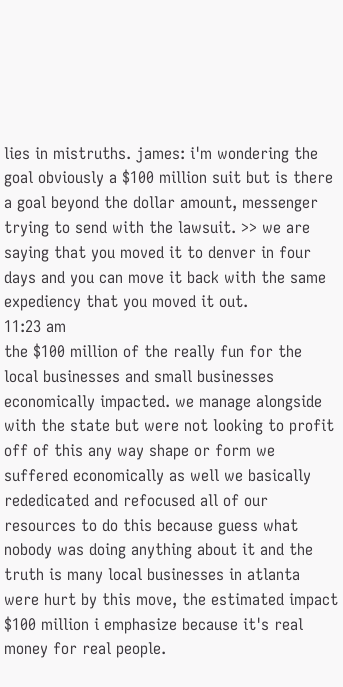lies in mistruths. james: i'm wondering the goal obviously a $100 million suit but is there a goal beyond the dollar amount, messenger trying to send with the lawsuit. >> we are saying that you moved it to denver in four days and you can move it back with the same expediency that you moved it out.
11:23 am
the $100 million of the really fun for the local businesses and small businesses economically impacted. we manage alongside with the state but were not looking to profit off of this any way shape or form we suffered economically as well we basically rededicated and refocused all of our resources to do this because guess what nobody was doing anything about it and the truth is many local businesses in atlanta were hurt by this move, the estimated impact $100 million i emphasize because it's real money for real people.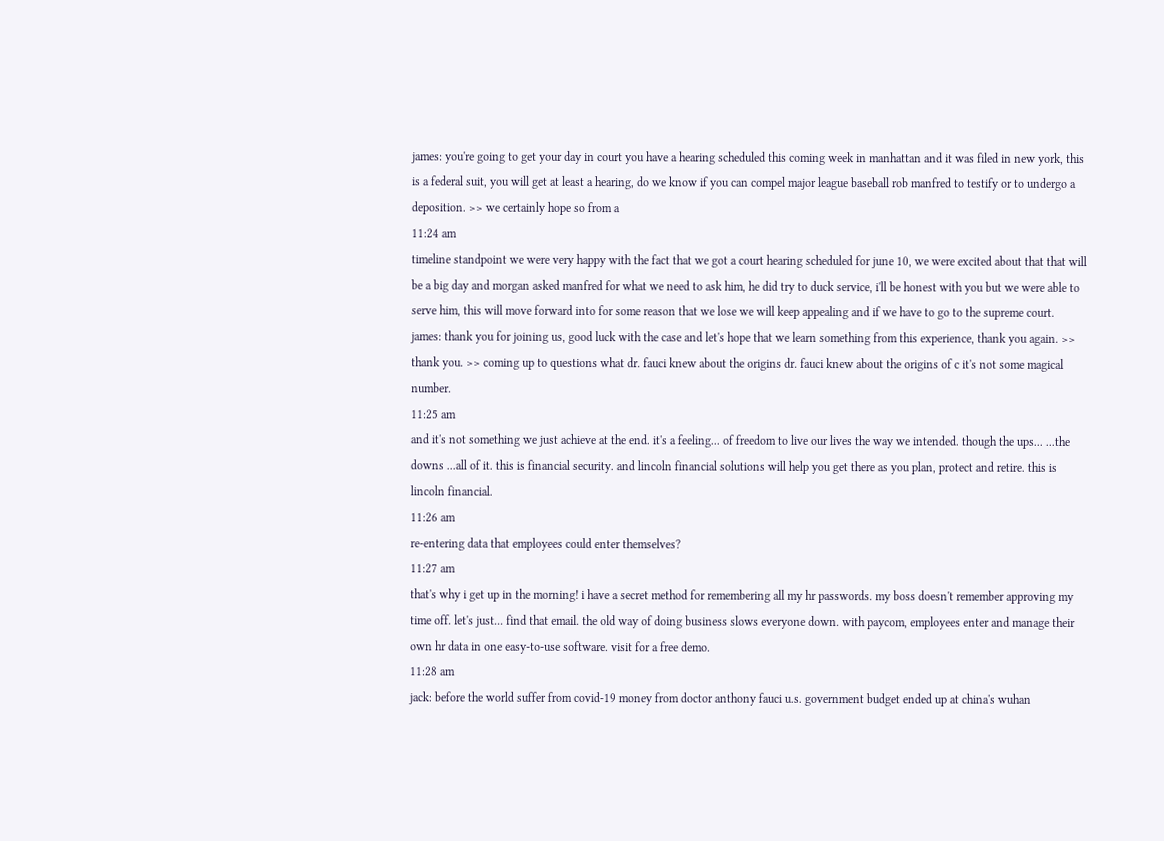james: you're going to get your day in court you have a hearing scheduled this coming week in manhattan and it was filed in new york, this is a federal suit, you will get at least a hearing, do we know if you can compel major league baseball rob manfred to testify or to undergo a deposition. >> we certainly hope so from a
11:24 am
timeline standpoint we were very happy with the fact that we got a court hearing scheduled for june 10, we were excited about that that will be a big day and morgan asked manfred for what we need to ask him, he did try to duck service, i'll be honest with you but we were able to serve him, this will move forward into for some reason that we lose we will keep appealing and if we have to go to the supreme court. james: thank you for joining us, good luck with the case and let's hope that we learn something from this experience, thank you again. >> thank you. >> coming up to questions what dr. fauci knew about the origins dr. fauci knew about the origins of c it's not some magical number.
11:25 am
and it's not something we just achieve at the end. it's a feeling... of freedom to live our lives the way we intended. though the ups... ...the downs ...all of it. this is financial security. and lincoln financial solutions will help you get there as you plan, protect and retire. this is lincoln financial.
11:26 am
re-entering data that employees could enter themselves?
11:27 am
that's why i get up in the morning! i have a secret method for remembering all my hr passwords. my boss doesn't remember approving my time off. let's just... find that email. the old way of doing business slows everyone down. with paycom, employees enter and manage their own hr data in one easy-to-use software. visit for a free demo.
11:28 am
jack: before the world suffer from covid-19 money from doctor anthony fauci u.s. government budget ended up at china's wuhan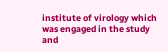institute of virology which was engaged in the study and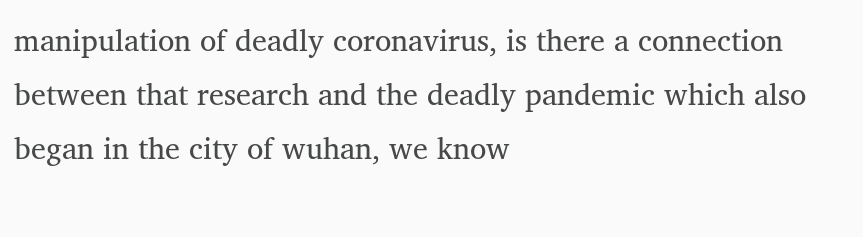manipulation of deadly coronavirus, is there a connection between that research and the deadly pandemic which also began in the city of wuhan, we know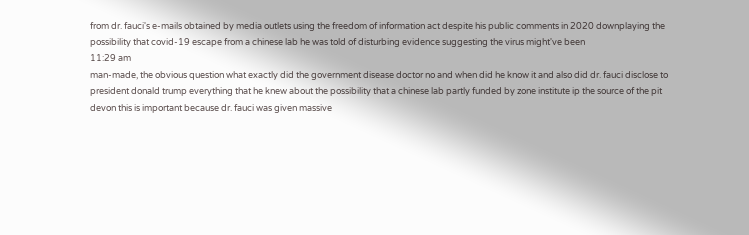from dr. fauci's e-mails obtained by media outlets using the freedom of information act despite his public comments in 2020 downplaying the possibility that covid-19 escape from a chinese lab he was told of disturbing evidence suggesting the virus might've been
11:29 am
man-made, the obvious question what exactly did the government disease doctor no and when did he know it and also did dr. fauci disclose to president donald trump everything that he knew about the possibility that a chinese lab partly funded by zone institute ip the source of the pit devon this is important because dr. fauci was given massive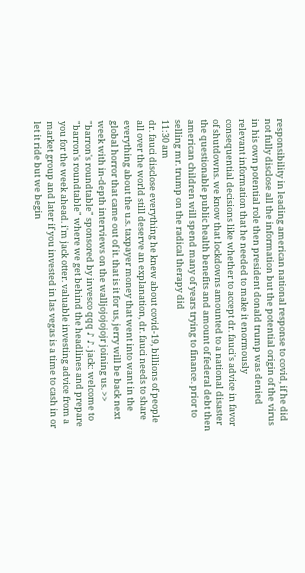responsibility in leading american national response to covid, if he did not fully disclose all the information but the potential origin of the virus in his own potential role then president donald trump was denied relevant information that he needed to make it enormously consequential decisions like whether to accept dr. fauci's advice in favor of shutdowns. we know that lockdowns amounted to a national disaster the questionable public health benefits and amount of federal debt then american children will spend many of years trying to finance. prior to selling mr. trump on the radical therapy did
11:30 am
dr. fauci disclose everything he knew about covid-19, billions of people all over the world still deserve an explanation, dr. fauci needs to share everything about the u.s. taxpayer money that went into want in the global horror that came out of it. that is it for us, jerry will be back next week with in-depth interviews on the walljojojojojr joining us. >> "barron's roundtable" sponsored by invesco qqq ♪ ♪. jack: welcome to "barron's roundtable" where we get behind the headlines and prepare you for the week ahead. i'm jack otter. valuable investing advice from a market group and later if you invested in las vegas is a time to cash in or let it ride but we begin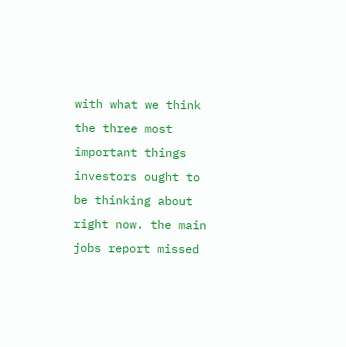with what we think the three most important things investors ought to be thinking about right now. the main jobs report missed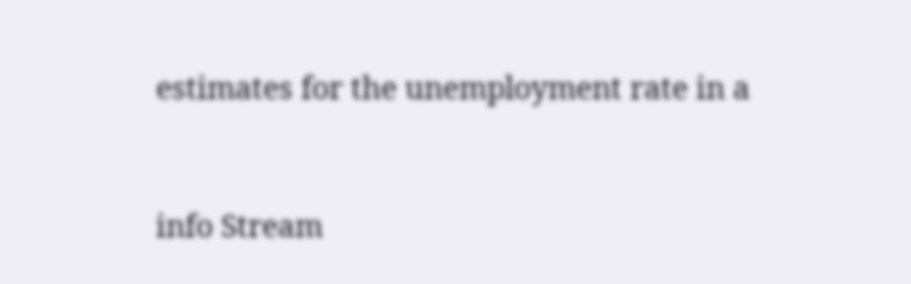estimates for the unemployment rate in a


info Stream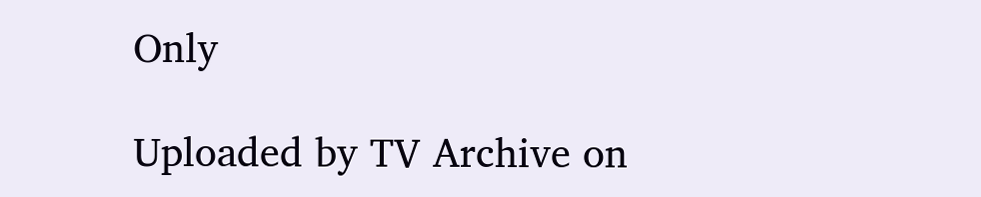Only

Uploaded by TV Archive on